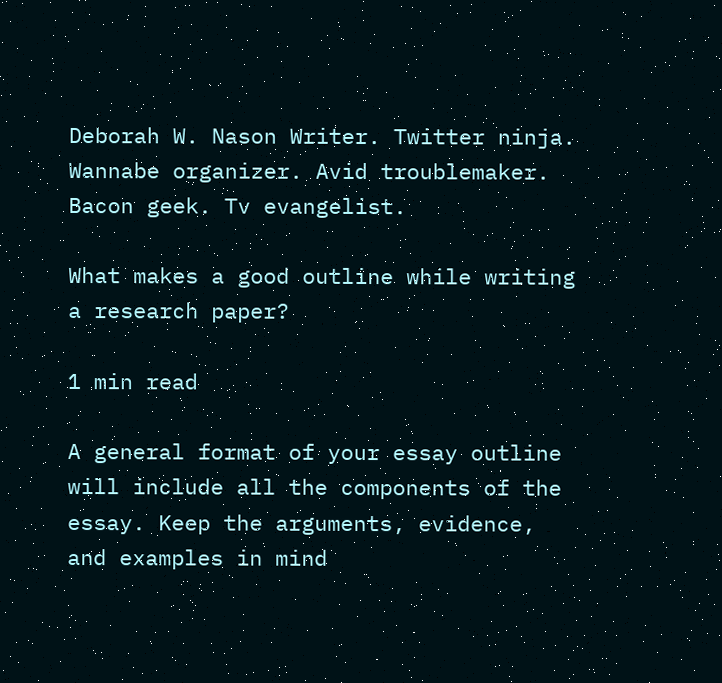Deborah W. Nason Writer. Twitter ninja. Wannabe organizer. Avid troublemaker. Bacon geek. Tv evangelist.

What makes a good outline while writing a research paper?

1 min read

A general format of your essay outline will include all the components of the essay. Keep the arguments, evidence, and examples in mind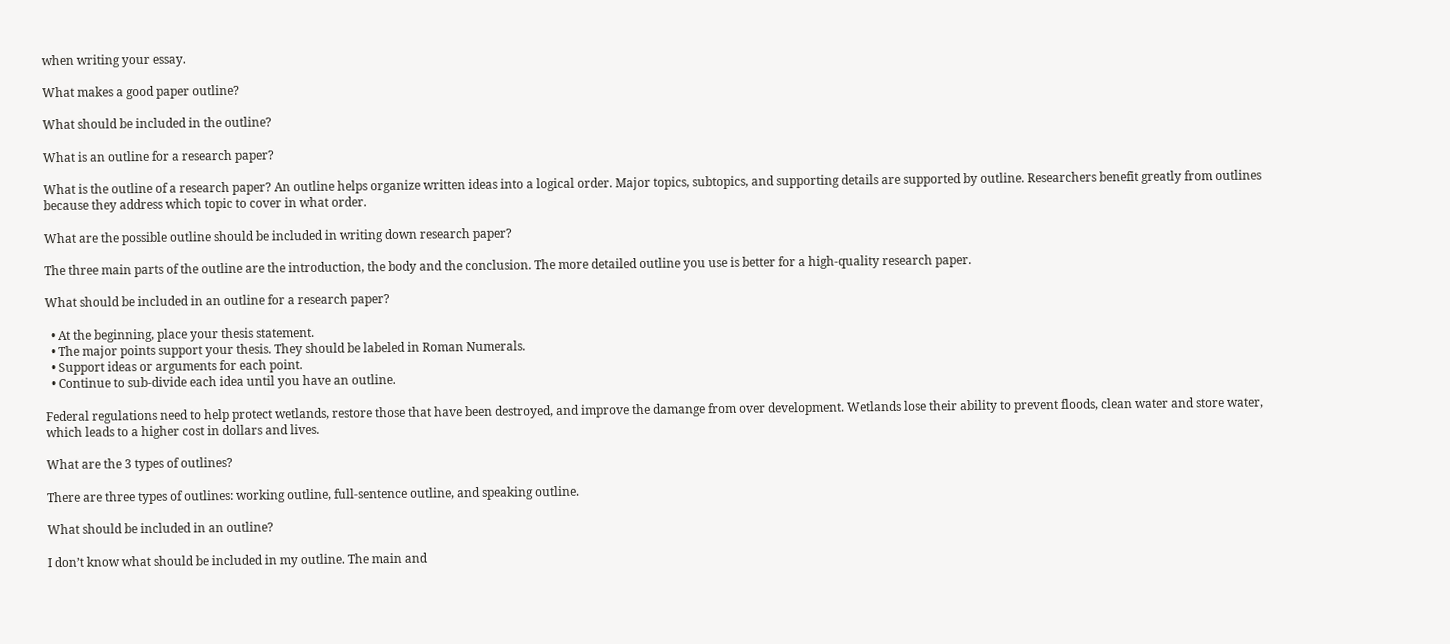when writing your essay.

What makes a good paper outline?

What should be included in the outline?

What is an outline for a research paper?

What is the outline of a research paper? An outline helps organize written ideas into a logical order. Major topics, subtopics, and supporting details are supported by outline. Researchers benefit greatly from outlines because they address which topic to cover in what order.

What are the possible outline should be included in writing down research paper?

The three main parts of the outline are the introduction, the body and the conclusion. The more detailed outline you use is better for a high-quality research paper.

What should be included in an outline for a research paper?

  • At the beginning, place your thesis statement.
  • The major points support your thesis. They should be labeled in Roman Numerals.
  • Support ideas or arguments for each point.
  • Continue to sub-divide each idea until you have an outline.

Federal regulations need to help protect wetlands, restore those that have been destroyed, and improve the damange from over development. Wetlands lose their ability to prevent floods, clean water and store water, which leads to a higher cost in dollars and lives.

What are the 3 types of outlines?

There are three types of outlines: working outline, full-sentence outline, and speaking outline.

What should be included in an outline?

I don’t know what should be included in my outline. The main and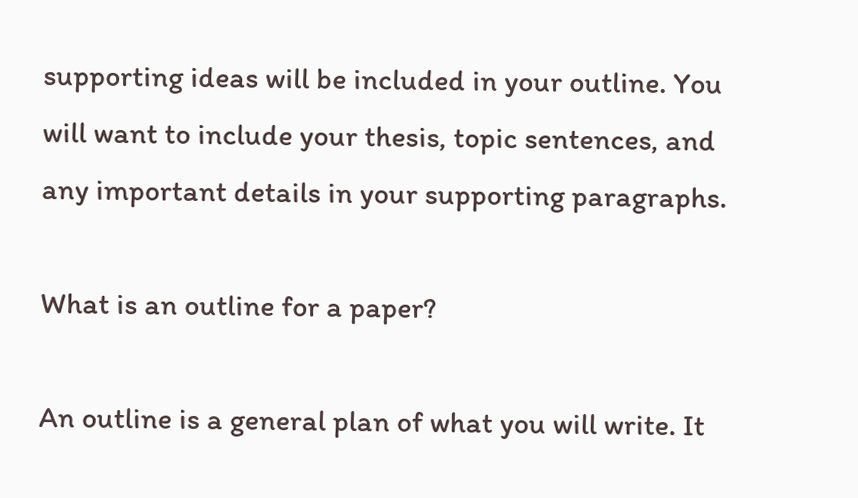supporting ideas will be included in your outline. You will want to include your thesis, topic sentences, and any important details in your supporting paragraphs.

What is an outline for a paper?

An outline is a general plan of what you will write. It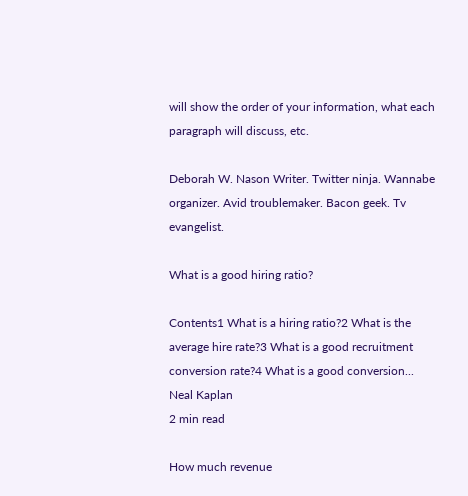will show the order of your information, what each paragraph will discuss, etc.

Deborah W. Nason Writer. Twitter ninja. Wannabe organizer. Avid troublemaker. Bacon geek. Tv evangelist.

What is a good hiring ratio?

Contents1 What is a hiring ratio?2 What is the average hire rate?3 What is a good recruitment conversion rate?4 What is a good conversion...
Neal Kaplan
2 min read

How much revenue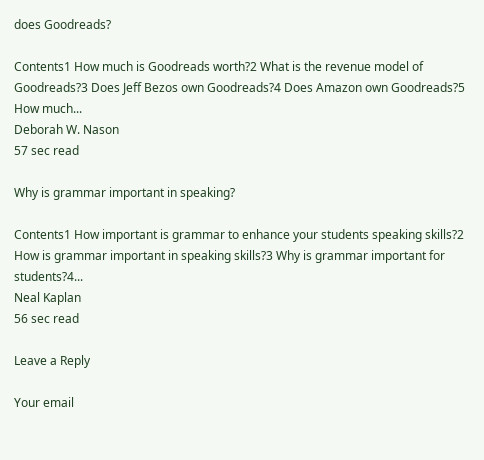does Goodreads?

Contents1 How much is Goodreads worth?2 What is the revenue model of Goodreads?3 Does Jeff Bezos own Goodreads?4 Does Amazon own Goodreads?5 How much...
Deborah W. Nason
57 sec read

Why is grammar important in speaking?

Contents1 How important is grammar to enhance your students speaking skills?2 How is grammar important in speaking skills?3 Why is grammar important for students?4...
Neal Kaplan
56 sec read

Leave a Reply

Your email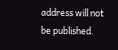address will not be published.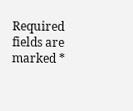Required fields are marked *